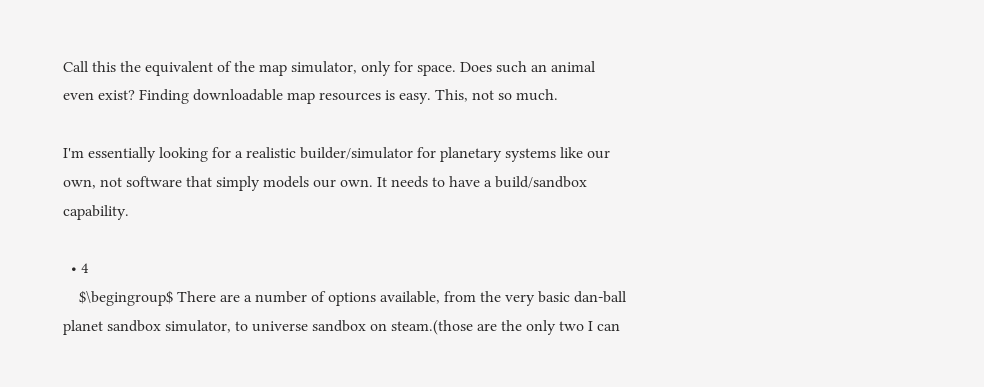Call this the equivalent of the map simulator, only for space. Does such an animal even exist? Finding downloadable map resources is easy. This, not so much.

I'm essentially looking for a realistic builder/simulator for planetary systems like our own, not software that simply models our own. It needs to have a build/sandbox capability.

  • 4
    $\begingroup$ There are a number of options available, from the very basic dan-ball planet sandbox simulator, to universe sandbox on steam.(those are the only two I can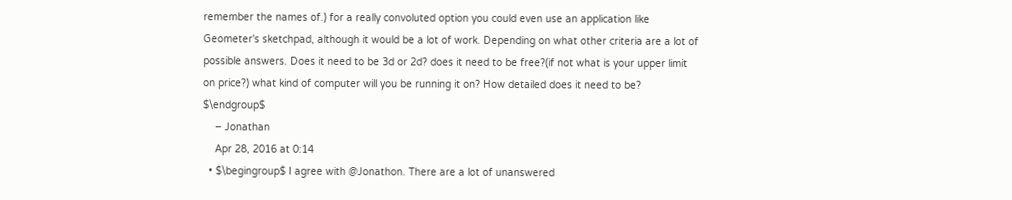remember the names of.) for a really convoluted option you could even use an application like Geometer's sketchpad, although it would be a lot of work. Depending on what other criteria are a lot of possible answers. Does it need to be 3d or 2d? does it need to be free?(if not what is your upper limit on price?) what kind of computer will you be running it on? How detailed does it need to be? $\endgroup$
    – Jonathan
    Apr 28, 2016 at 0:14
  • $\begingroup$ I agree with @Jonathon. There are a lot of unanswered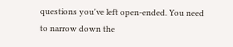questions you've left open-ended. You need to narrow down the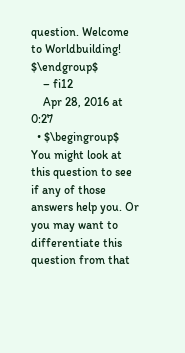question. Welcome to Worldbuilding! $\endgroup$
    – fi12
    Apr 28, 2016 at 0:27
  • $\begingroup$ You might look at this question to see if any of those answers help you. Or you may want to differentiate this question from that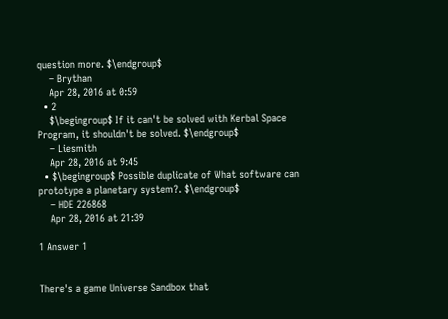question more. $\endgroup$
    – Brythan
    Apr 28, 2016 at 0:59
  • 2
    $\begingroup$ If it can't be solved with Kerbal Space Program, it shouldn't be solved. $\endgroup$
    – Liesmith
    Apr 28, 2016 at 9:45
  • $\begingroup$ Possible duplicate of What software can prototype a planetary system?. $\endgroup$
    – HDE 226868
    Apr 28, 2016 at 21:39

1 Answer 1


There's a game Universe Sandbox that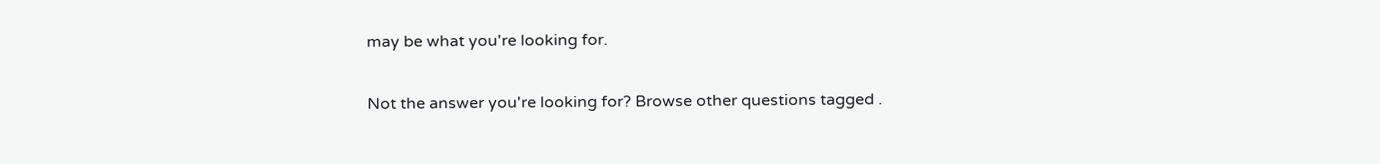may be what you're looking for.


Not the answer you're looking for? Browse other questions tagged .